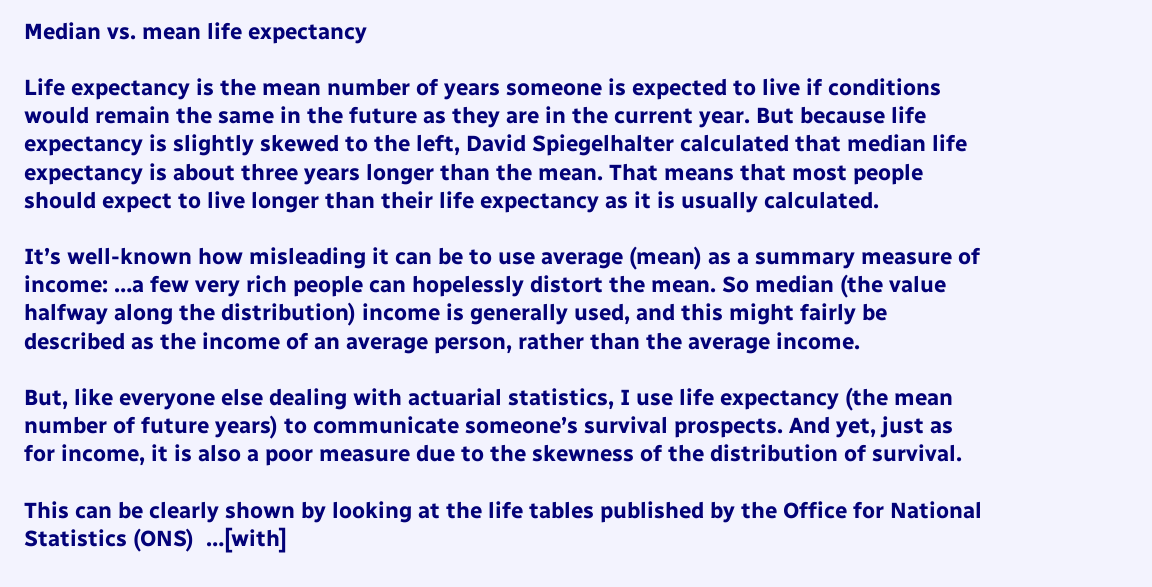Median vs. mean life expectancy

Life expectancy is the mean number of years someone is expected to live if conditions would remain the same in the future as they are in the current year. But because life expectancy is slightly skewed to the left, David Spiegelhalter calculated that median life expectancy is about three years longer than the mean. That means that most people should expect to live longer than their life expectancy as it is usually calculated.

It’s well-known how misleading it can be to use average (mean) as a summary measure of income: …a few very rich people can hopelessly distort the mean. So median (the value halfway along the distribution) income is generally used, and this might fairly be described as the income of an average person, rather than the average income.

But, like everyone else dealing with actuarial statistics, I use life expectancy (the mean number of future years) to communicate someone’s survival prospects. And yet, just as for income, it is also a poor measure due to the skewness of the distribution of survival.

This can be clearly shown by looking at the life tables published by the Office for National Statistics (ONS)  …[with]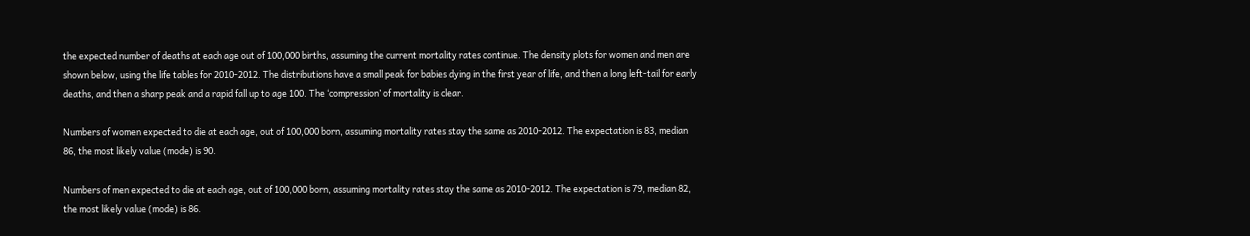the expected number of deaths at each age out of 100,000 births, assuming the current mortality rates continue. The density plots for women and men are shown below, using the life tables for 2010-2012. The distributions have a small peak for babies dying in the first year of life, and then a long left-tail for early deaths, and then a sharp peak and a rapid fall up to age 100. The ‘compression’ of mortality is clear.

Numbers of women expected to die at each age, out of 100,000 born, assuming mortality rates stay the same as 2010-2012. The expectation is 83, median 86, the most likely value (mode) is 90.

Numbers of men expected to die at each age, out of 100,000 born, assuming mortality rates stay the same as 2010-2012. The expectation is 79, median 82, the most likely value (mode) is 86.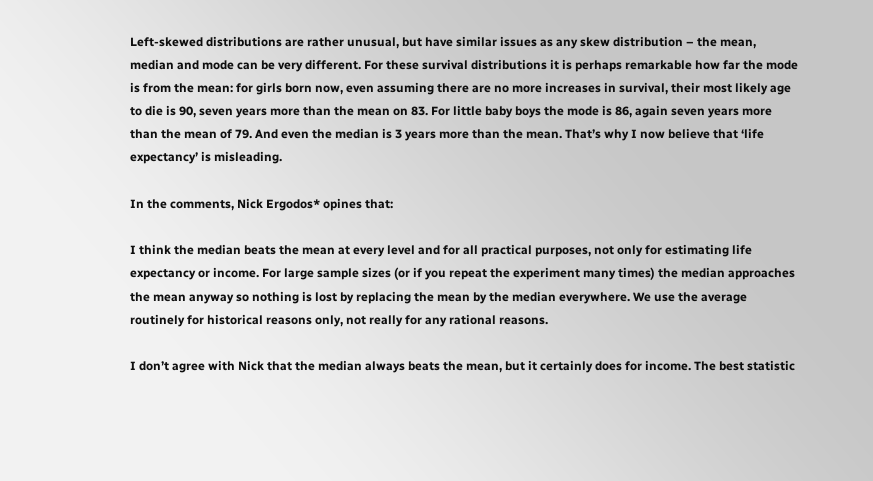Left-skewed distributions are rather unusual, but have similar issues as any skew distribution – the mean, median and mode can be very different. For these survival distributions it is perhaps remarkable how far the mode is from the mean: for girls born now, even assuming there are no more increases in survival, their most likely age to die is 90, seven years more than the mean on 83. For little baby boys the mode is 86, again seven years more than the mean of 79. And even the median is 3 years more than the mean. That’s why I now believe that ‘life expectancy’ is misleading.

In the comments, Nick Ergodos* opines that:

I think the median beats the mean at every level and for all practical purposes, not only for estimating life expectancy or income. For large sample sizes (or if you repeat the experiment many times) the median approaches the mean anyway so nothing is lost by replacing the mean by the median everywhere. We use the average routinely for historical reasons only, not really for any rational reasons.

I don’t agree with Nick that the median always beats the mean, but it certainly does for income. The best statistic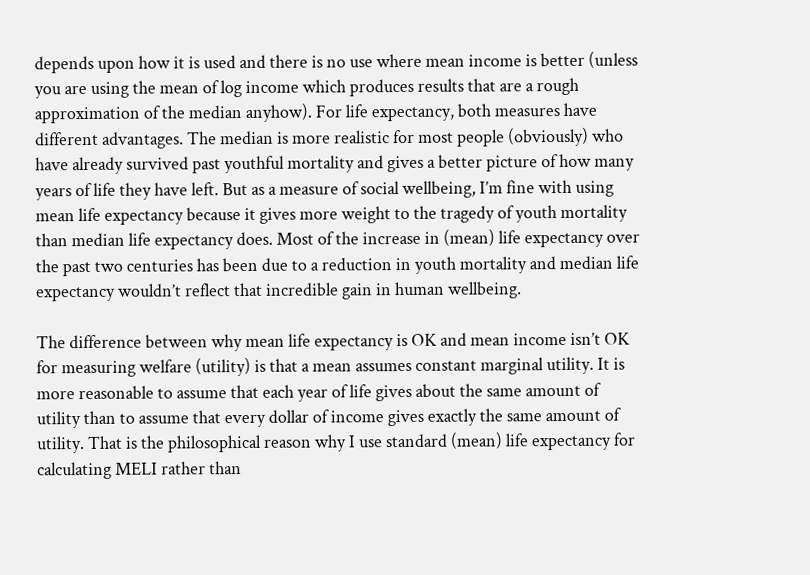depends upon how it is used and there is no use where mean income is better (unless you are using the mean of log income which produces results that are a rough approximation of the median anyhow). For life expectancy, both measures have different advantages. The median is more realistic for most people (obviously) who have already survived past youthful mortality and gives a better picture of how many years of life they have left. But as a measure of social wellbeing, I’m fine with using mean life expectancy because it gives more weight to the tragedy of youth mortality than median life expectancy does. Most of the increase in (mean) life expectancy over the past two centuries has been due to a reduction in youth mortality and median life expectancy wouldn’t reflect that incredible gain in human wellbeing.

The difference between why mean life expectancy is OK and mean income isn’t OK for measuring welfare (utility) is that a mean assumes constant marginal utility. It is more reasonable to assume that each year of life gives about the same amount of utility than to assume that every dollar of income gives exactly the same amount of utility. That is the philosophical reason why I use standard (mean) life expectancy for calculating MELI rather than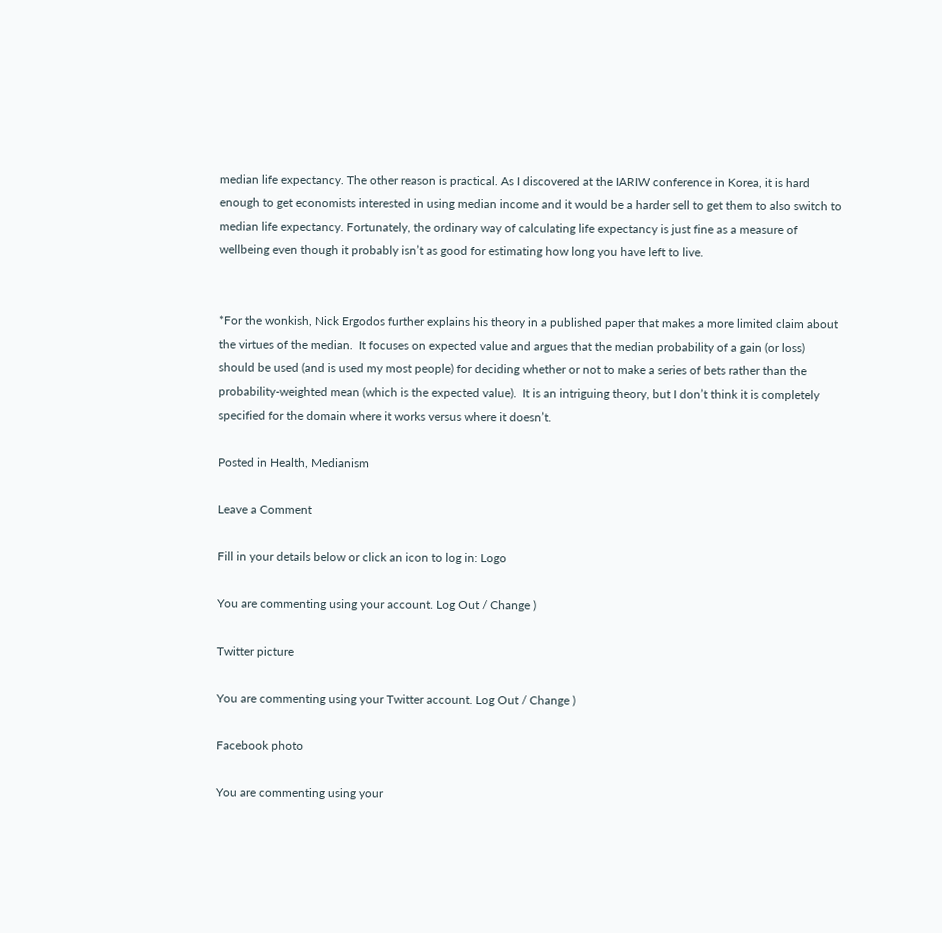median life expectancy. The other reason is practical. As I discovered at the IARIW conference in Korea, it is hard enough to get economists interested in using median income and it would be a harder sell to get them to also switch to median life expectancy. Fortunately, the ordinary way of calculating life expectancy is just fine as a measure of wellbeing even though it probably isn’t as good for estimating how long you have left to live.


*For the wonkish, Nick Ergodos further explains his theory in a published paper that makes a more limited claim about the virtues of the median.  It focuses on expected value and argues that the median probability of a gain (or loss) should be used (and is used my most people) for deciding whether or not to make a series of bets rather than the probability-weighted mean (which is the expected value).  It is an intriguing theory, but I don’t think it is completely specified for the domain where it works versus where it doesn’t.

Posted in Health, Medianism

Leave a Comment

Fill in your details below or click an icon to log in: Logo

You are commenting using your account. Log Out / Change )

Twitter picture

You are commenting using your Twitter account. Log Out / Change )

Facebook photo

You are commenting using your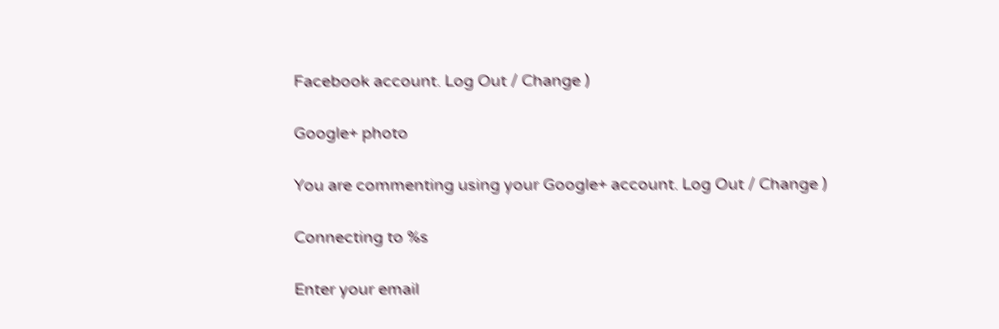Facebook account. Log Out / Change )

Google+ photo

You are commenting using your Google+ account. Log Out / Change )

Connecting to %s

Enter your email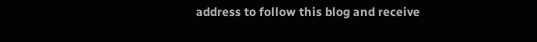address to follow this blog and receive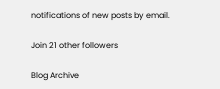notifications of new posts by email.

Join 21 other followers

Blog Archive